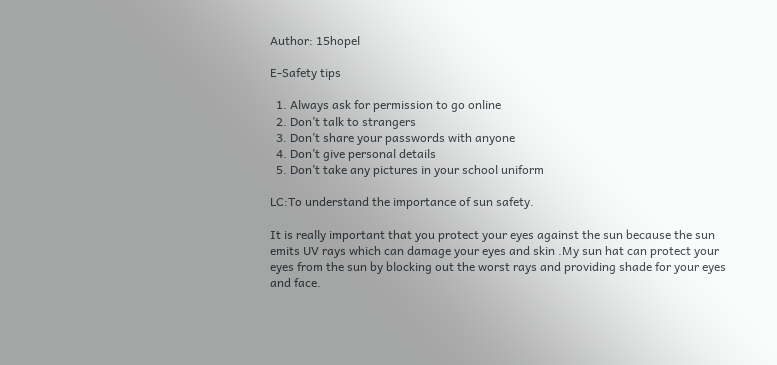Author: 15hopel

E-Safety tips

  1. Always ask for permission to go online
  2. Don’t talk to strangers
  3. Don’t share your passwords with anyone
  4. Don’t give personal details
  5. Don’t take any pictures in your school uniform

LC:To understand the importance of sun safety.

It is really important that you protect your eyes against the sun because the sun emits UV rays which can damage your eyes and skin .My sun hat can protect your eyes from the sun by blocking out the worst rays and providing shade for your eyes and face.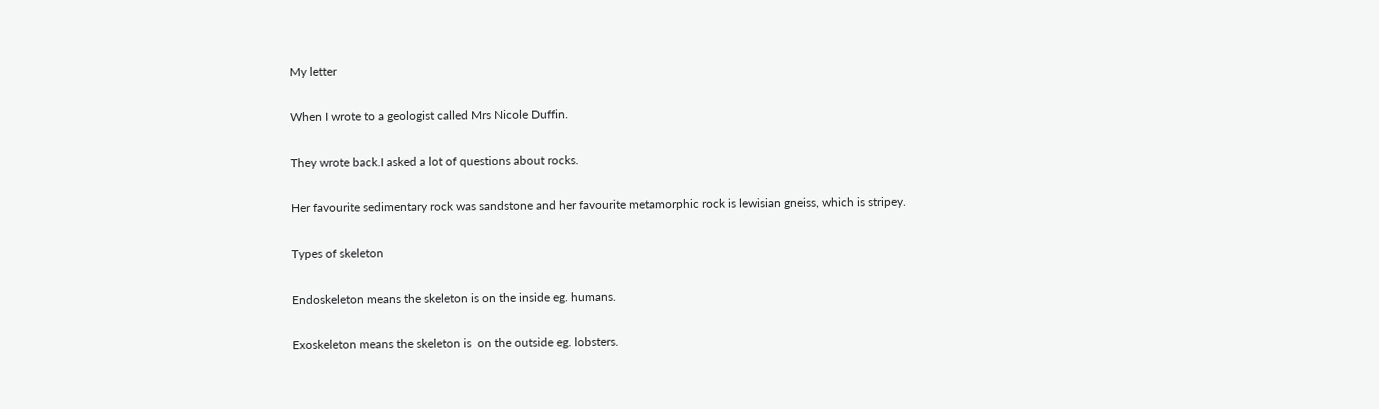My letter

When I wrote to a geologist called Mrs Nicole Duffin.

They wrote back.I asked a lot of questions about rocks.

Her favourite sedimentary rock was sandstone and her favourite metamorphic rock is lewisian gneiss, which is stripey.

Types of skeleton

Endoskeleton means the skeleton is on the inside eg. humans.

Exoskeleton means the skeleton is  on the outside eg. lobsters.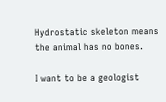Hydrostatic skeleton means the animal has no bones.

I want to be a geologist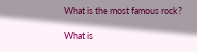What is the most famous rock?

What is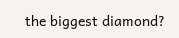the biggest diamond?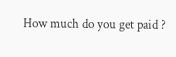How much do you get paid ?